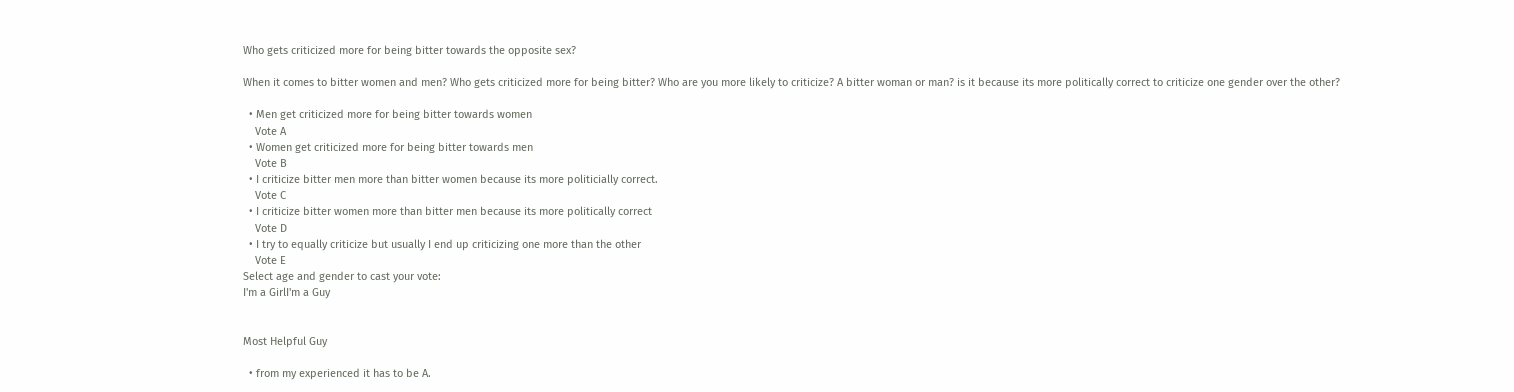Who gets criticized more for being bitter towards the opposite sex?

When it comes to bitter women and men? Who gets criticized more for being bitter? Who are you more likely to criticize? A bitter woman or man? is it because its more politically correct to criticize one gender over the other?

  • Men get criticized more for being bitter towards women
    Vote A
  • Women get criticized more for being bitter towards men
    Vote B
  • I criticize bitter men more than bitter women because its more politicially correct.
    Vote C
  • I criticize bitter women more than bitter men because its more politically correct
    Vote D
  • I try to equally criticize but usually I end up criticizing one more than the other
    Vote E
Select age and gender to cast your vote:
I'm a GirlI'm a Guy


Most Helpful Guy

  • from my experienced it has to be A.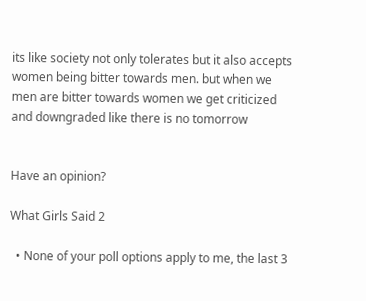its like society not only tolerates but it also accepts women being bitter towards men. but when we men are bitter towards women we get criticized and downgraded like there is no tomorrow


Have an opinion?

What Girls Said 2

  • None of your poll options apply to me, the last 3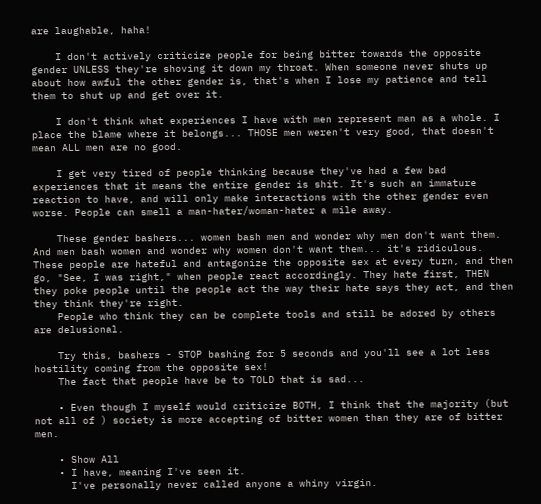are laughable, haha!

    I don't actively criticize people for being bitter towards the opposite gender UNLESS they're shoving it down my throat. When someone never shuts up about how awful the other gender is, that's when I lose my patience and tell them to shut up and get over it.

    I don't think what experiences I have with men represent man as a whole. I place the blame where it belongs... THOSE men weren't very good, that doesn't mean ALL men are no good.

    I get very tired of people thinking because they've had a few bad experiences that it means the entire gender is shit. It's such an immature reaction to have, and will only make interactions with the other gender even worse. People can smell a man-hater/woman-hater a mile away.

    These gender bashers... women bash men and wonder why men don't want them. And men bash women and wonder why women don't want them... it's ridiculous. These people are hateful and antagonize the opposite sex at every turn, and then go, "See, I was right," when people react accordingly. They hate first, THEN they poke people until the people act the way their hate says they act, and then they think they're right.
    People who think they can be complete tools and still be adored by others are delusional.

    Try this, bashers - STOP bashing for 5 seconds and you'll see a lot less hostility coming from the opposite sex!
    The fact that people have be to TOLD that is sad...

    • Even though I myself would criticize BOTH, I think that the majority (but not all of ) society is more accepting of bitter women than they are of bitter men.

    • Show All
    • I have, meaning I've seen it.
      I've personally never called anyone a whiny virgin.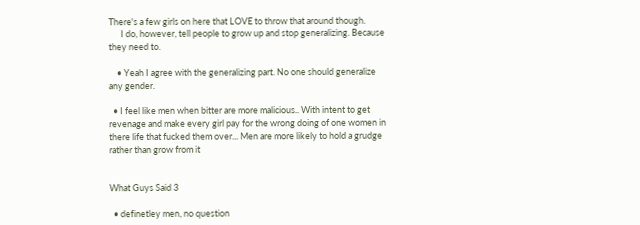There's a few girls on here that LOVE to throw that around though.
      I do, however, tell people to grow up and stop generalizing. Because they need to.

    • Yeah I agree with the generalizing part. No one should generalize any gender.

  • I feel like men when bitter are more malicious.. With intent to get revenage and make every girl pay for the wrong doing of one women in there life that fucked them over... Men are more likely to hold a grudge rather than grow from it


What Guys Said 3

  • definetley men, no question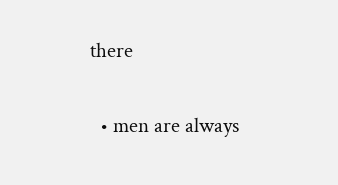there

  • men are always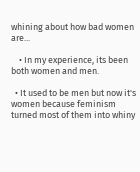whining about how bad women are...

    • In my experience, its been both women and men.

  • It used to be men but now it's women because feminism turned most of them into whiny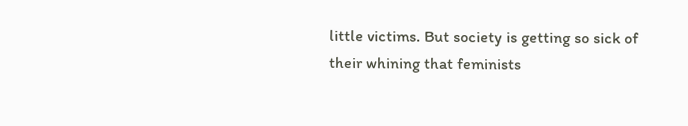little victims. But society is getting so sick of their whining that feminists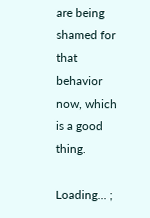are being shamed for that behavior now, which is a good thing.

Loading... ;